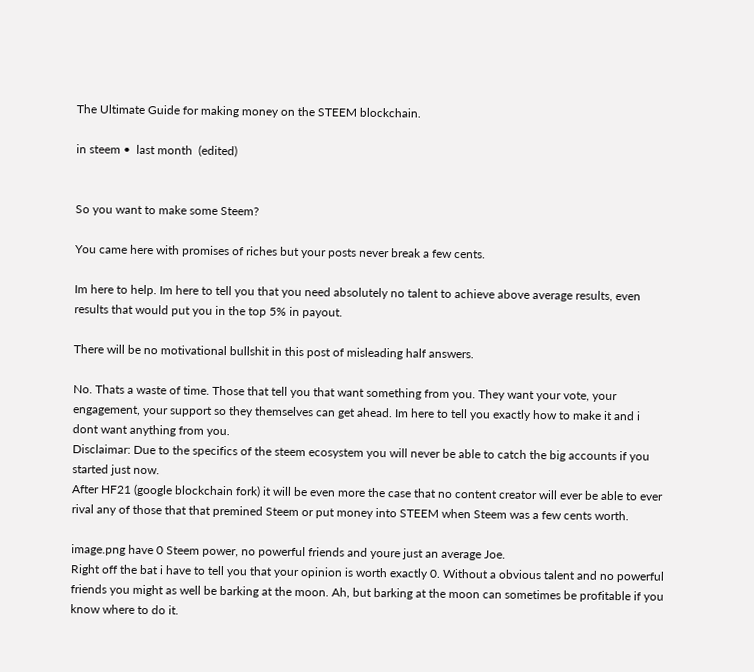The Ultimate Guide for making money on the STEEM blockchain.

in steem •  last month  (edited)


So you want to make some Steem?

You came here with promises of riches but your posts never break a few cents.

Im here to help. Im here to tell you that you need absolutely no talent to achieve above average results, even results that would put you in the top 5% in payout.

There will be no motivational bullshit in this post of misleading half answers.

No. Thats a waste of time. Those that tell you that want something from you. They want your vote, your engagement, your support so they themselves can get ahead. Im here to tell you exactly how to make it and i dont want anything from you.
Disclaimar: Due to the specifics of the steem ecosystem you will never be able to catch the big accounts if you started just now.
After HF21 (google blockchain fork) it will be even more the case that no content creator will ever be able to ever rival any of those that that premined Steem or put money into STEEM when Steem was a few cents worth.

image.png have 0 Steem power, no powerful friends and youre just an average Joe.
Right off the bat i have to tell you that your opinion is worth exactly 0. Without a obvious talent and no powerful friends you might as well be barking at the moon. Ah, but barking at the moon can sometimes be profitable if you know where to do it.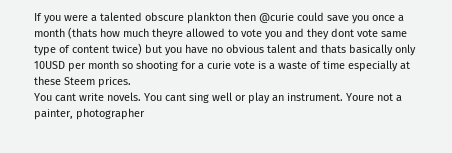If you were a talented obscure plankton then @curie could save you once a month (thats how much theyre allowed to vote you and they dont vote same type of content twice) but you have no obvious talent and thats basically only 10USD per month so shooting for a curie vote is a waste of time especially at these Steem prices.
You cant write novels. You cant sing well or play an instrument. Youre not a painter, photographer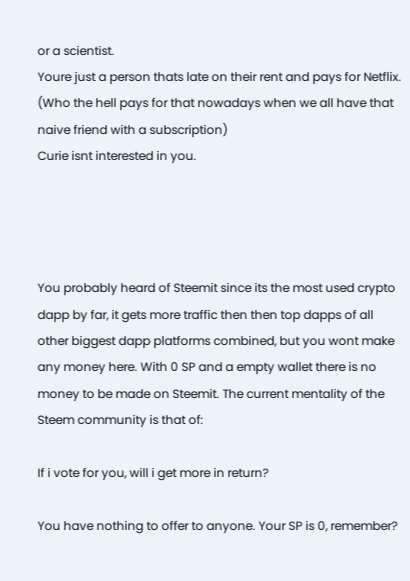or a scientist.
Youre just a person thats late on their rent and pays for Netflix. (Who the hell pays for that nowadays when we all have that naive friend with a subscription)
Curie isnt interested in you.




You probably heard of Steemit since its the most used crypto dapp by far, it gets more traffic then then top dapps of all other biggest dapp platforms combined, but you wont make any money here. With 0 SP and a empty wallet there is no money to be made on Steemit. The current mentality of the Steem community is that of:

If i vote for you, will i get more in return?

You have nothing to offer to anyone. Your SP is 0, remember?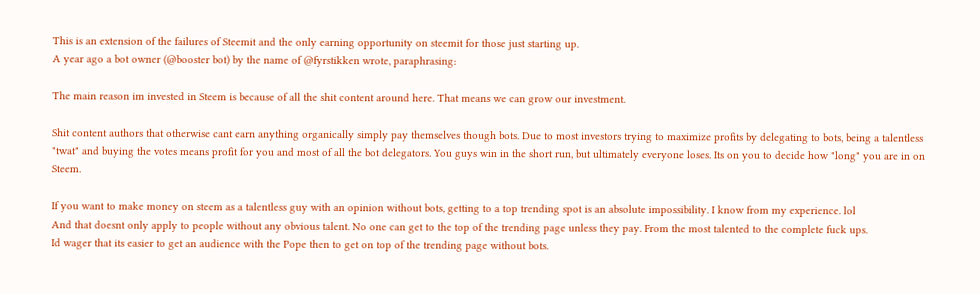This is an extension of the failures of Steemit and the only earning opportunity on steemit for those just starting up.
A year ago a bot owner (@booster bot) by the name of @fyrstikken wrote, paraphrasing:

The main reason im invested in Steem is because of all the shit content around here. That means we can grow our investment.

Shit content authors that otherwise cant earn anything organically simply pay themselves though bots. Due to most investors trying to maximize profits by delegating to bots, being a talentless "twat" and buying the votes means profit for you and most of all the bot delegators. You guys win in the short run, but ultimately everyone loses. Its on you to decide how "long" you are in on Steem.

If you want to make money on steem as a talentless guy with an opinion without bots, getting to a top trending spot is an absolute impossibility. I know from my experience. lol
And that doesnt only apply to people without any obvious talent. No one can get to the top of the trending page unless they pay. From the most talented to the complete fuck ups.
Id wager that its easier to get an audience with the Pope then to get on top of the trending page without bots.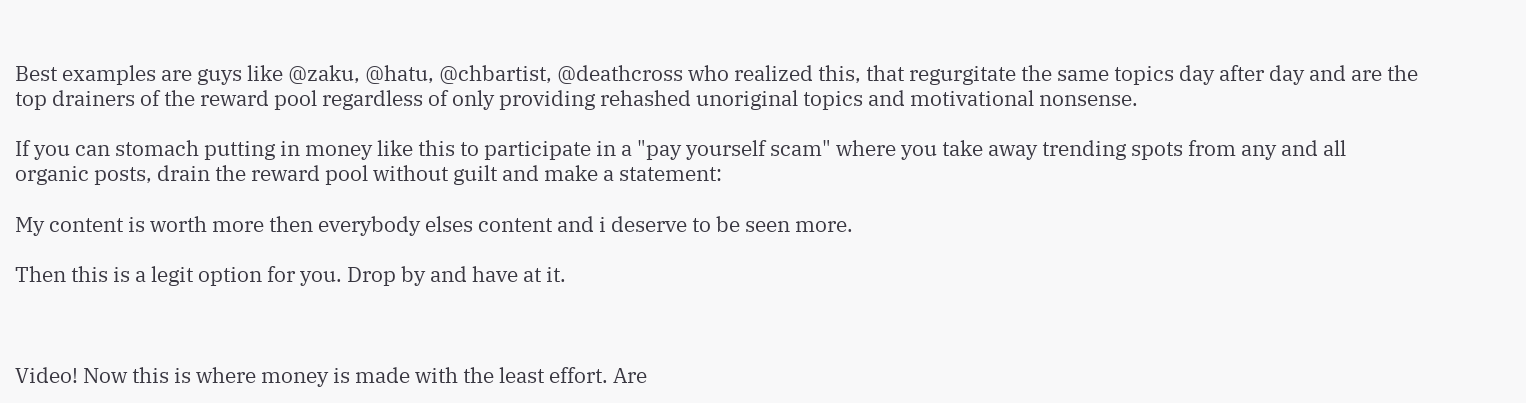Best examples are guys like @zaku, @hatu, @chbartist, @deathcross who realized this, that regurgitate the same topics day after day and are the top drainers of the reward pool regardless of only providing rehashed unoriginal topics and motivational nonsense.

If you can stomach putting in money like this to participate in a "pay yourself scam" where you take away trending spots from any and all organic posts, drain the reward pool without guilt and make a statement:

My content is worth more then everybody elses content and i deserve to be seen more.

Then this is a legit option for you. Drop by and have at it.



Video! Now this is where money is made with the least effort. Are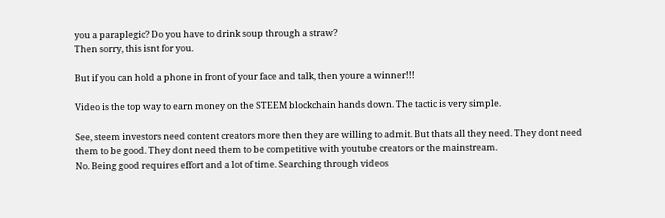you a paraplegic? Do you have to drink soup through a straw?
Then sorry, this isnt for you.

But if you can hold a phone in front of your face and talk, then youre a winner!!!

Video is the top way to earn money on the STEEM blockchain hands down. The tactic is very simple.

See, steem investors need content creators more then they are willing to admit. But thats all they need. They dont need them to be good. They dont need them to be competitive with youtube creators or the mainstream.
No. Being good requires effort and a lot of time. Searching through videos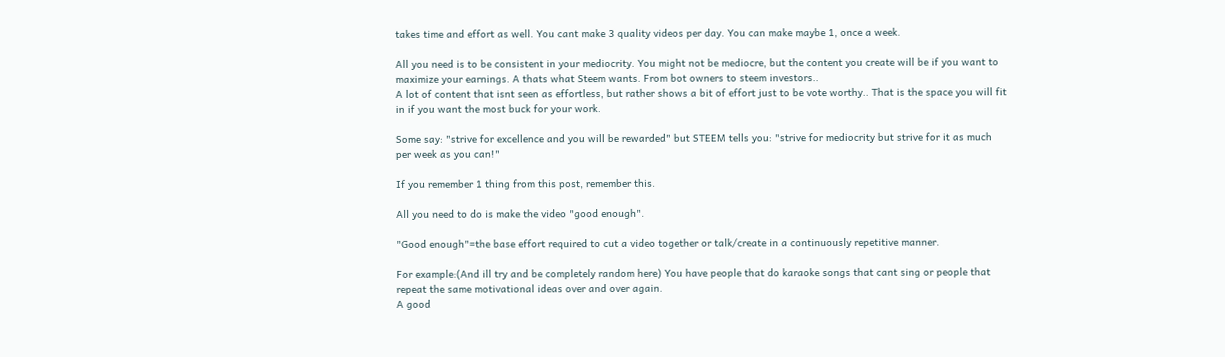takes time and effort as well. You cant make 3 quality videos per day. You can make maybe 1, once a week.

All you need is to be consistent in your mediocrity. You might not be mediocre, but the content you create will be if you want to maximize your earnings. A thats what Steem wants. From bot owners to steem investors..
A lot of content that isnt seen as effortless, but rather shows a bit of effort just to be vote worthy.. That is the space you will fit in if you want the most buck for your work.

Some say: "strive for excellence and you will be rewarded" but STEEM tells you: "strive for mediocrity but strive for it as much per week as you can!"

If you remember 1 thing from this post, remember this.

All you need to do is make the video "good enough".

"Good enough"=the base effort required to cut a video together or talk/create in a continuously repetitive manner.

For example:(And ill try and be completely random here) You have people that do karaoke songs that cant sing or people that repeat the same motivational ideas over and over again.
A good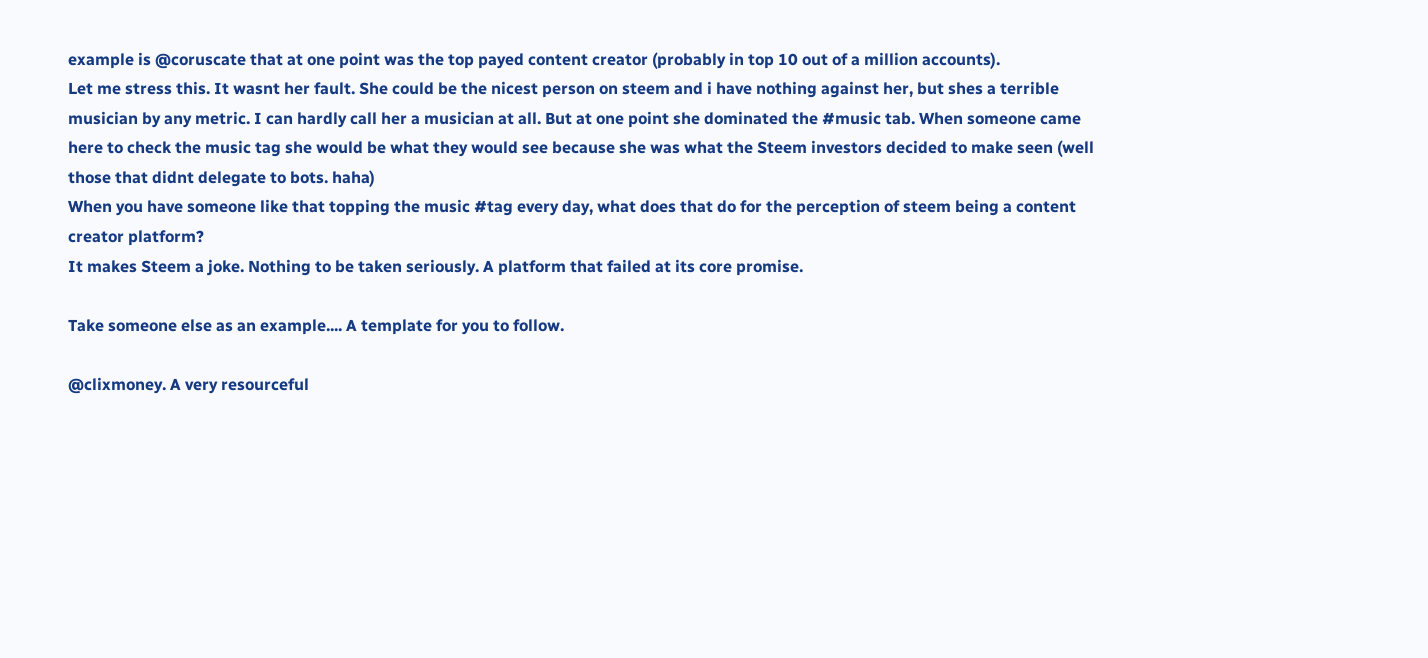example is @coruscate that at one point was the top payed content creator (probably in top 10 out of a million accounts).
Let me stress this. It wasnt her fault. She could be the nicest person on steem and i have nothing against her, but shes a terrible musician by any metric. I can hardly call her a musician at all. But at one point she dominated the #music tab. When someone came here to check the music tag she would be what they would see because she was what the Steem investors decided to make seen (well those that didnt delegate to bots. haha)
When you have someone like that topping the music #tag every day, what does that do for the perception of steem being a content creator platform?
It makes Steem a joke. Nothing to be taken seriously. A platform that failed at its core promise.

Take someone else as an example.... A template for you to follow.

@clixmoney. A very resourceful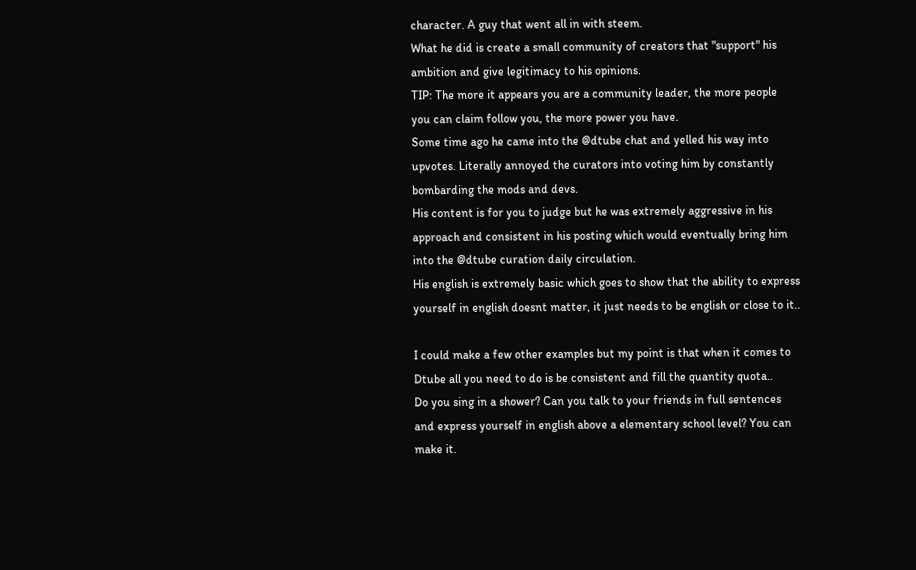character. A guy that went all in with steem.
What he did is create a small community of creators that "support" his ambition and give legitimacy to his opinions.
TIP: The more it appears you are a community leader, the more people you can claim follow you, the more power you have.
Some time ago he came into the @dtube chat and yelled his way into upvotes. Literally annoyed the curators into voting him by constantly bombarding the mods and devs.
His content is for you to judge but he was extremely aggressive in his approach and consistent in his posting which would eventually bring him into the @dtube curation daily circulation.
His english is extremely basic which goes to show that the ability to express yourself in english doesnt matter, it just needs to be english or close to it..

I could make a few other examples but my point is that when it comes to Dtube all you need to do is be consistent and fill the quantity quota..
Do you sing in a shower? Can you talk to your friends in full sentences and express yourself in english above a elementary school level? You can make it.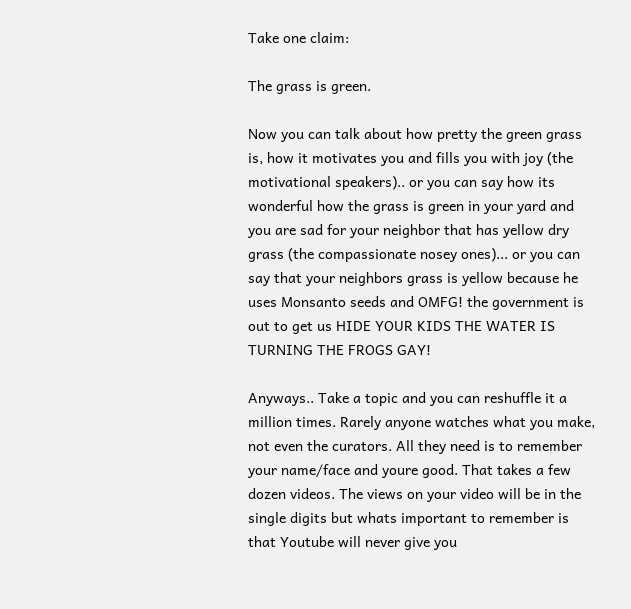Take one claim:

The grass is green.

Now you can talk about how pretty the green grass is, how it motivates you and fills you with joy (the motivational speakers).. or you can say how its wonderful how the grass is green in your yard and you are sad for your neighbor that has yellow dry grass (the compassionate nosey ones)... or you can say that your neighbors grass is yellow because he uses Monsanto seeds and OMFG! the government is out to get us HIDE YOUR KIDS THE WATER IS TURNING THE FROGS GAY!

Anyways.. Take a topic and you can reshuffle it a million times. Rarely anyone watches what you make, not even the curators. All they need is to remember your name/face and youre good. That takes a few dozen videos. The views on your video will be in the single digits but whats important to remember is that Youtube will never give you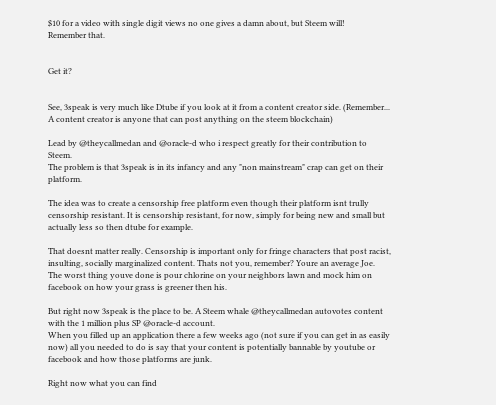$10 for a video with single digit views no one gives a damn about, but Steem will!
Remember that.


Get it?


See, 3speak is very much like Dtube if you look at it from a content creator side. (Remember... A content creator is anyone that can post anything on the steem blockchain)

Lead by @theycallmedan and @oracle-d who i respect greatly for their contribution to Steem.
The problem is that 3speak is in its infancy and any "non mainstream" crap can get on their platform.

The idea was to create a censorship free platform even though their platform isnt trully censorship resistant. It is censorship resistant, for now, simply for being new and small but actually less so then dtube for example.

That doesnt matter really. Censorship is important only for fringe characters that post racist, insulting, socially marginalized content. Thats not you, remember? Youre an average Joe.
The worst thing youve done is pour chlorine on your neighbors lawn and mock him on facebook on how your grass is greener then his.

But right now 3speak is the place to be. A Steem whale @theycallmedan autovotes content with the 1 million plus SP @oracle-d account.
When you filled up an application there a few weeks ago (not sure if you can get in as easily now) all you needed to do is say that your content is potentially bannable by youtube or facebook and how those platforms are junk.

Right now what you can find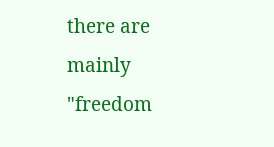there are mainly "freedom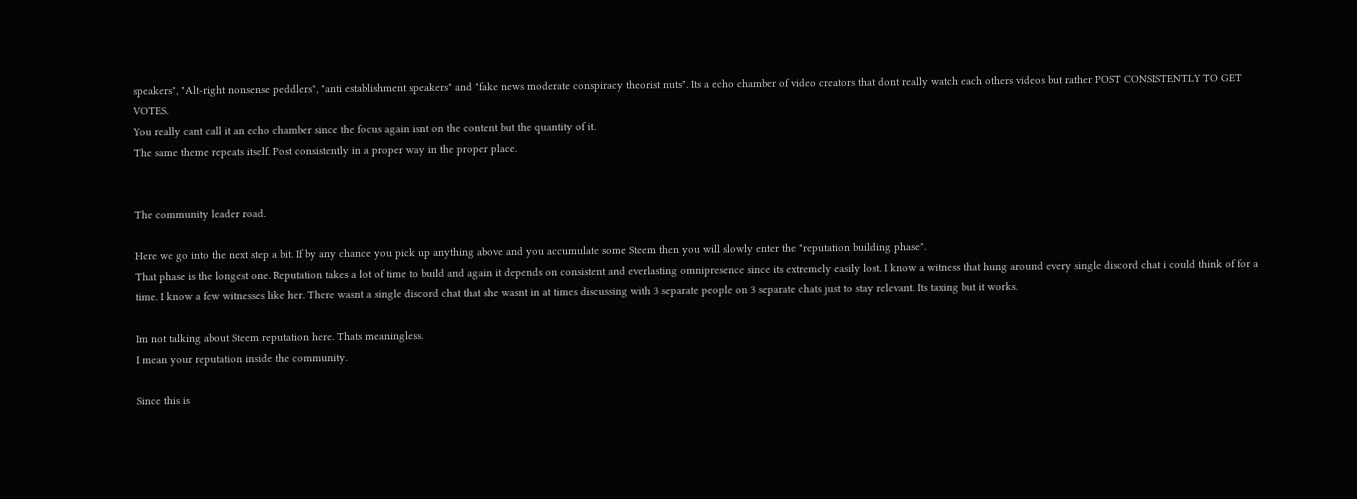speakers", "Alt-right nonsense peddlers", "anti establishment speakers" and "fake news moderate conspiracy theorist nuts". Its a echo chamber of video creators that dont really watch each others videos but rather POST CONSISTENTLY TO GET VOTES.
You really cant call it an echo chamber since the focus again isnt on the content but the quantity of it.
The same theme repeats itself. Post consistently in a proper way in the proper place.


The community leader road.

Here we go into the next step a bit. If by any chance you pick up anything above and you accumulate some Steem then you will slowly enter the "reputation building phase".
That phase is the longest one. Reputation takes a lot of time to build and again it depends on consistent and everlasting omnipresence since its extremely easily lost. I know a witness that hung around every single discord chat i could think of for a time. I know a few witnesses like her. There wasnt a single discord chat that she wasnt in at times discussing with 3 separate people on 3 separate chats just to stay relevant. Its taxing but it works.

Im not talking about Steem reputation here. Thats meaningless.
I mean your reputation inside the community.

Since this is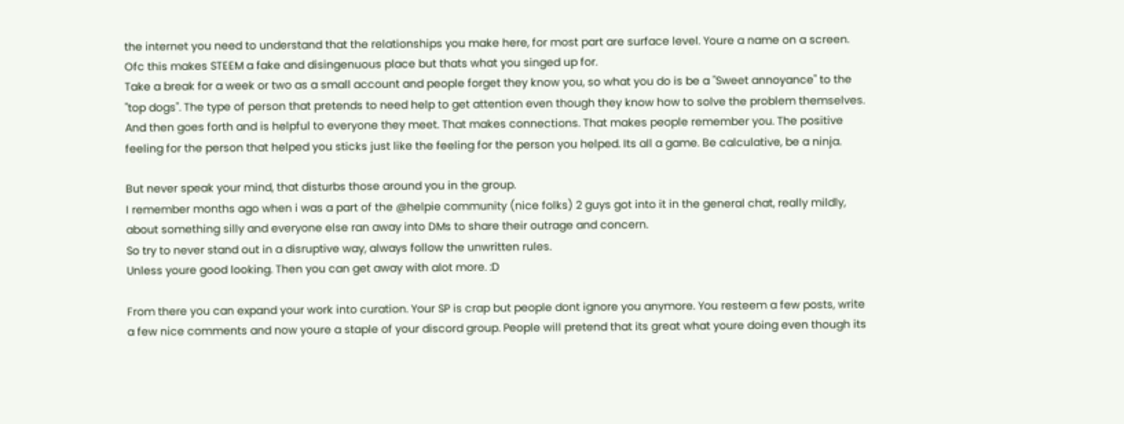the internet you need to understand that the relationships you make here, for most part are surface level. Youre a name on a screen. Ofc this makes STEEM a fake and disingenuous place but thats what you singed up for.
Take a break for a week or two as a small account and people forget they know you, so what you do is be a "Sweet annoyance" to the "top dogs". The type of person that pretends to need help to get attention even though they know how to solve the problem themselves. And then goes forth and is helpful to everyone they meet. That makes connections. That makes people remember you. The positive feeling for the person that helped you sticks just like the feeling for the person you helped. Its all a game. Be calculative, be a ninja.

But never speak your mind, that disturbs those around you in the group.
I remember months ago when i was a part of the @helpie community (nice folks) 2 guys got into it in the general chat, really mildly, about something silly and everyone else ran away into DMs to share their outrage and concern.
So try to never stand out in a disruptive way, always follow the unwritten rules.
Unless youre good looking. Then you can get away with alot more. :D

From there you can expand your work into curation. Your SP is crap but people dont ignore you anymore. You resteem a few posts, write a few nice comments and now youre a staple of your discord group. People will pretend that its great what youre doing even though its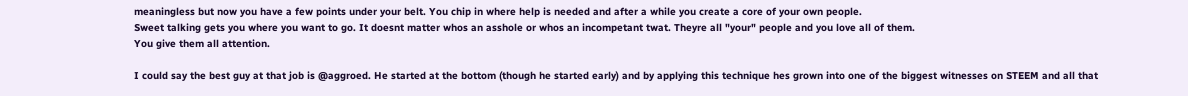meaningless but now you have a few points under your belt. You chip in where help is needed and after a while you create a core of your own people.
Sweet talking gets you where you want to go. It doesnt matter whos an asshole or whos an incompetant twat. Theyre all "your" people and you love all of them.
You give them all attention.

I could say the best guy at that job is @aggroed. He started at the bottom (though he started early) and by applying this technique hes grown into one of the biggest witnesses on STEEM and all that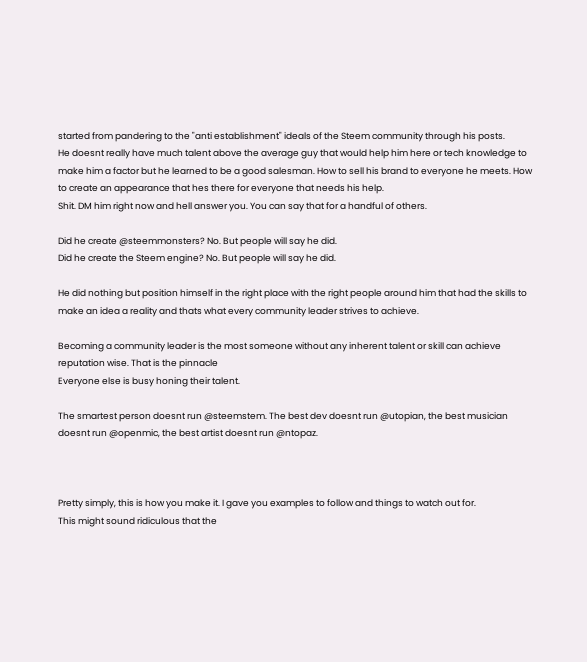started from pandering to the "anti establishment" ideals of the Steem community through his posts.
He doesnt really have much talent above the average guy that would help him here or tech knowledge to make him a factor but he learned to be a good salesman. How to sell his brand to everyone he meets. How to create an appearance that hes there for everyone that needs his help.
Shit. DM him right now and hell answer you. You can say that for a handful of others.

Did he create @steemmonsters? No. But people will say he did.
Did he create the Steem engine? No. But people will say he did.

He did nothing but position himself in the right place with the right people around him that had the skills to make an idea a reality and thats what every community leader strives to achieve.

Becoming a community leader is the most someone without any inherent talent or skill can achieve reputation wise. That is the pinnacle
Everyone else is busy honing their talent.

The smartest person doesnt run @steemstem. The best dev doesnt run @utopian, the best musician doesnt run @openmic, the best artist doesnt run @ntopaz.



Pretty simply, this is how you make it. I gave you examples to follow and things to watch out for.
This might sound ridiculous that the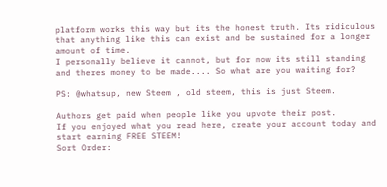platform works this way but its the honest truth. Its ridiculous that anything like this can exist and be sustained for a longer amount of time.
I personally believe it cannot, but for now its still standing and theres money to be made.... So what are you waiting for?

PS: @whatsup, new Steem , old steem, this is just Steem.

Authors get paid when people like you upvote their post.
If you enjoyed what you read here, create your account today and start earning FREE STEEM!
Sort Order: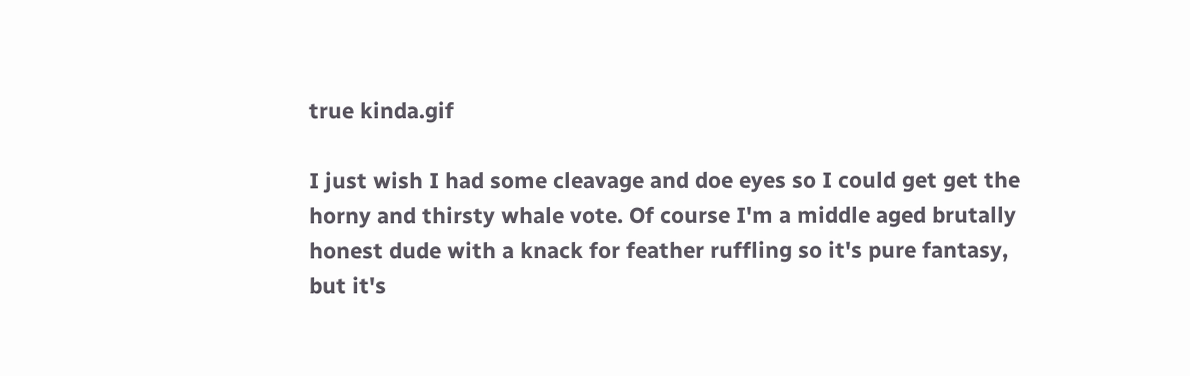true kinda.gif

I just wish I had some cleavage and doe eyes so I could get get the horny and thirsty whale vote. Of course I'm a middle aged brutally honest dude with a knack for feather ruffling so it's pure fantasy, but it's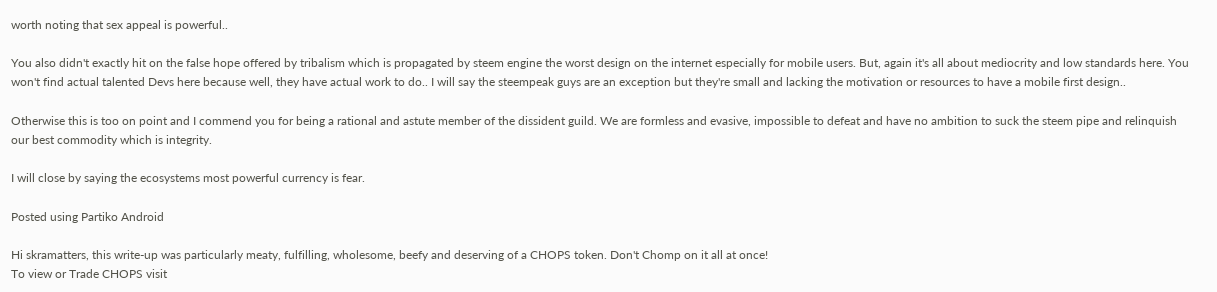worth noting that sex appeal is powerful..

You also didn't exactly hit on the false hope offered by tribalism which is propagated by steem engine the worst design on the internet especially for mobile users. But, again it's all about mediocrity and low standards here. You won't find actual talented Devs here because well, they have actual work to do.. I will say the steempeak guys are an exception but they're small and lacking the motivation or resources to have a mobile first design..

Otherwise this is too on point and I commend you for being a rational and astute member of the dissident guild. We are formless and evasive, impossible to defeat and have no ambition to suck the steem pipe and relinquish our best commodity which is integrity.

I will close by saying the ecosystems most powerful currency is fear.

Posted using Partiko Android

Hi skramatters, this write-up was particularly meaty, fulfilling, wholesome, beefy and deserving of a CHOPS token. Don't Chomp on it all at once!
To view or Trade CHOPS visit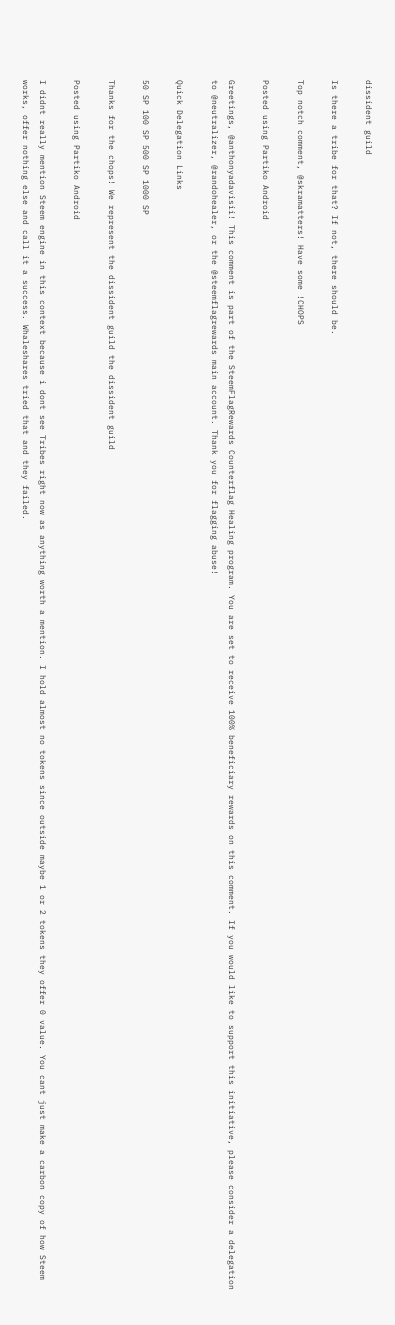dissident guild

Is there a tribe for that? If not, there should be.

Top notch comment, @skramatters! Have some !CHOPS

Posted using Partiko Android

Greetings, @anthonyadavisii! This comment is part of the SteemFlagRewards Counterflag Healing program. You are set to receive 100% beneficiary rewards on this comment. If you would like to support this initiative, please consider a delegation to @neutralizer, @randohealer, or the @steemflagrewards main account. Thank you for flagging abuse!

Quick Delegation Links

50 SP 100 SP 500 SP 1000 SP

Thanks for the chops! We represent the dissident guild the dissident guild

Posted using Partiko Android

I didnt really mention Steem engine in this context because i dont see Tribes right now as anything worth a mention. I hold almost no tokens since outside maybe 1 or 2 tokens they offer 0 value. You cant just make a carbon copy of how Steem works, offer nothing else and call it a success. Whaleshares tried that and they failed.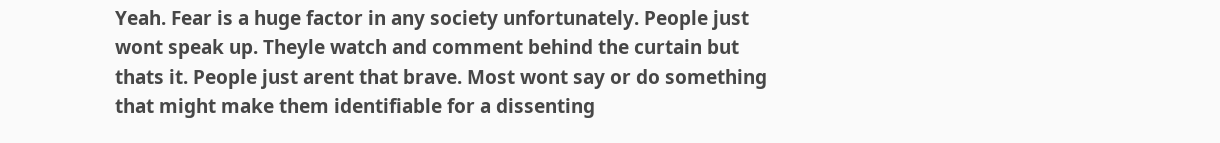Yeah. Fear is a huge factor in any society unfortunately. People just wont speak up. Theyle watch and comment behind the curtain but thats it. People just arent that brave. Most wont say or do something that might make them identifiable for a dissenting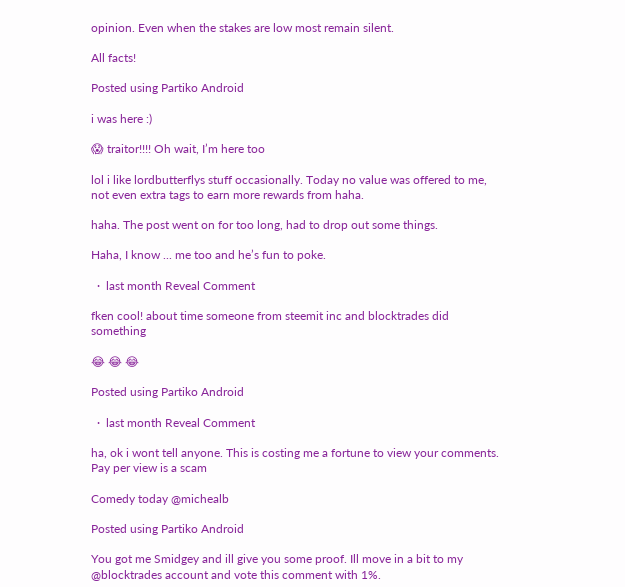opinion. Even when the stakes are low most remain silent.

All facts!

Posted using Partiko Android

i was here :)

😱 traitor!!!! Oh wait, I’m here too

lol i like lordbutterflys stuff occasionally. Today no value was offered to me, not even extra tags to earn more rewards from haha.

haha. The post went on for too long, had to drop out some things.

Haha, I know ... me too and he’s fun to poke.

  ·  last month Reveal Comment

fken cool! about time someone from steemit inc and blocktrades did something

😂 😂 😂

Posted using Partiko Android

  ·  last month Reveal Comment

ha, ok i wont tell anyone. This is costing me a fortune to view your comments. Pay per view is a scam

Comedy today @michealb

Posted using Partiko Android

You got me Smidgey and ill give you some proof. Ill move in a bit to my @blocktrades account and vote this comment with 1%.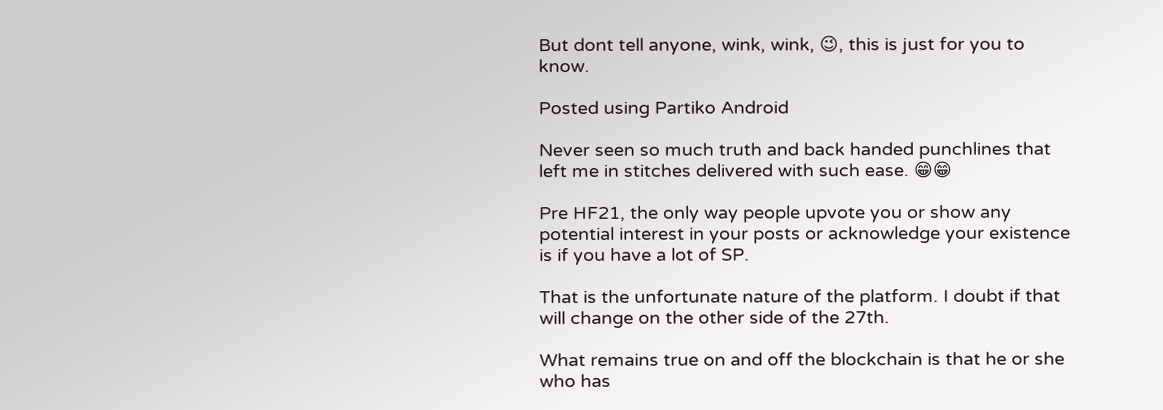But dont tell anyone, wink, wink, 😉, this is just for you to know.

Posted using Partiko Android

Never seen so much truth and back handed punchlines that left me in stitches delivered with such ease. 😁😁

Pre HF21, the only way people upvote you or show any potential interest in your posts or acknowledge your existence is if you have a lot of SP.

That is the unfortunate nature of the platform. I doubt if that will change on the other side of the 27th.

What remains true on and off the blockchain is that he or she who has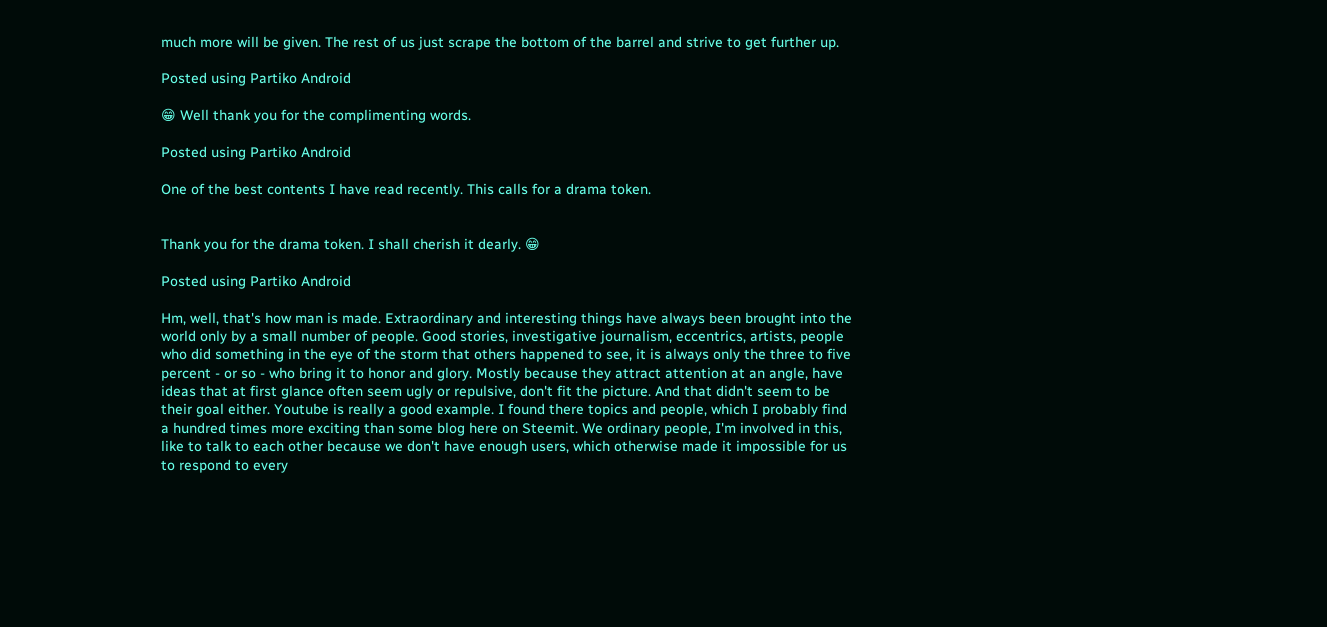much more will be given. The rest of us just scrape the bottom of the barrel and strive to get further up.

Posted using Partiko Android

😁 Well thank you for the complimenting words.

Posted using Partiko Android

One of the best contents I have read recently. This calls for a drama token.


Thank you for the drama token. I shall cherish it dearly. 😁

Posted using Partiko Android

Hm, well, that's how man is made. Extraordinary and interesting things have always been brought into the world only by a small number of people. Good stories, investigative journalism, eccentrics, artists, people who did something in the eye of the storm that others happened to see, it is always only the three to five percent - or so - who bring it to honor and glory. Mostly because they attract attention at an angle, have ideas that at first glance often seem ugly or repulsive, don't fit the picture. And that didn't seem to be their goal either. Youtube is really a good example. I found there topics and people, which I probably find a hundred times more exciting than some blog here on Steemit. We ordinary people, I'm involved in this, like to talk to each other because we don't have enough users, which otherwise made it impossible for us to respond to every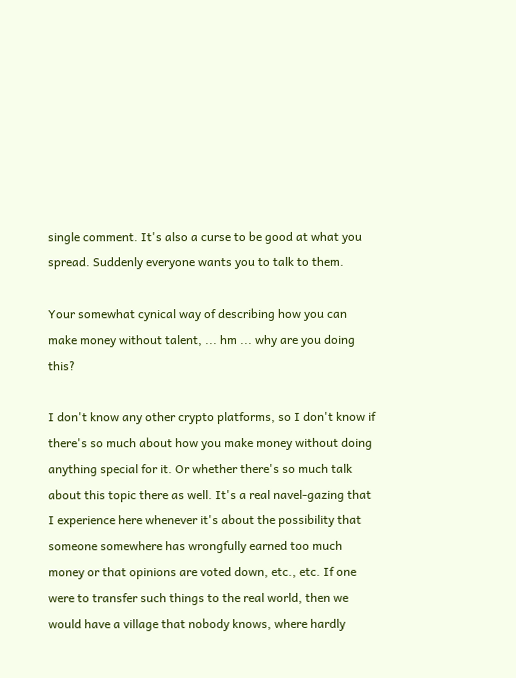single comment. It's also a curse to be good at what you spread. Suddenly everyone wants you to talk to them.

Your somewhat cynical way of describing how you can make money without talent, ... hm ... why are you doing this?

I don't know any other crypto platforms, so I don't know if there's so much about how you make money without doing anything special for it. Or whether there's so much talk about this topic there as well. It's a real navel-gazing that I experience here whenever it's about the possibility that someone somewhere has wrongfully earned too much money or that opinions are voted down, etc., etc. If one were to transfer such things to the real world, then we would have a village that nobody knows, where hardly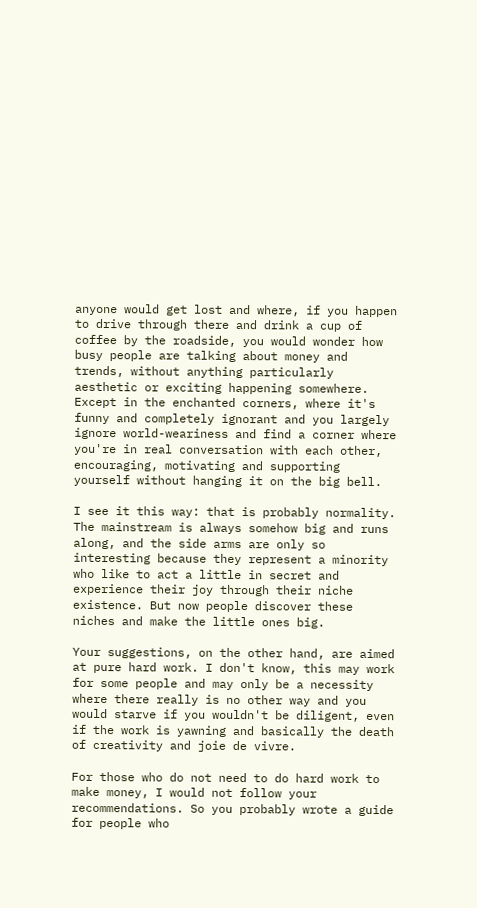anyone would get lost and where, if you happen to drive through there and drink a cup of coffee by the roadside, you would wonder how busy people are talking about money and trends, without anything particularly aesthetic or exciting happening somewhere. Except in the enchanted corners, where it's funny and completely ignorant and you largely ignore world-weariness and find a corner where you're in real conversation with each other, encouraging, motivating and supporting yourself without hanging it on the big bell.

I see it this way: that is probably normality. The mainstream is always somehow big and runs along, and the side arms are only so interesting because they represent a minority who like to act a little in secret and experience their joy through their niche existence. But now people discover these niches and make the little ones big.

Your suggestions, on the other hand, are aimed at pure hard work. I don't know, this may work for some people and may only be a necessity where there really is no other way and you would starve if you wouldn't be diligent, even if the work is yawning and basically the death of creativity and joie de vivre.

For those who do not need to do hard work to make money, I would not follow your recommendations. So you probably wrote a guide for people who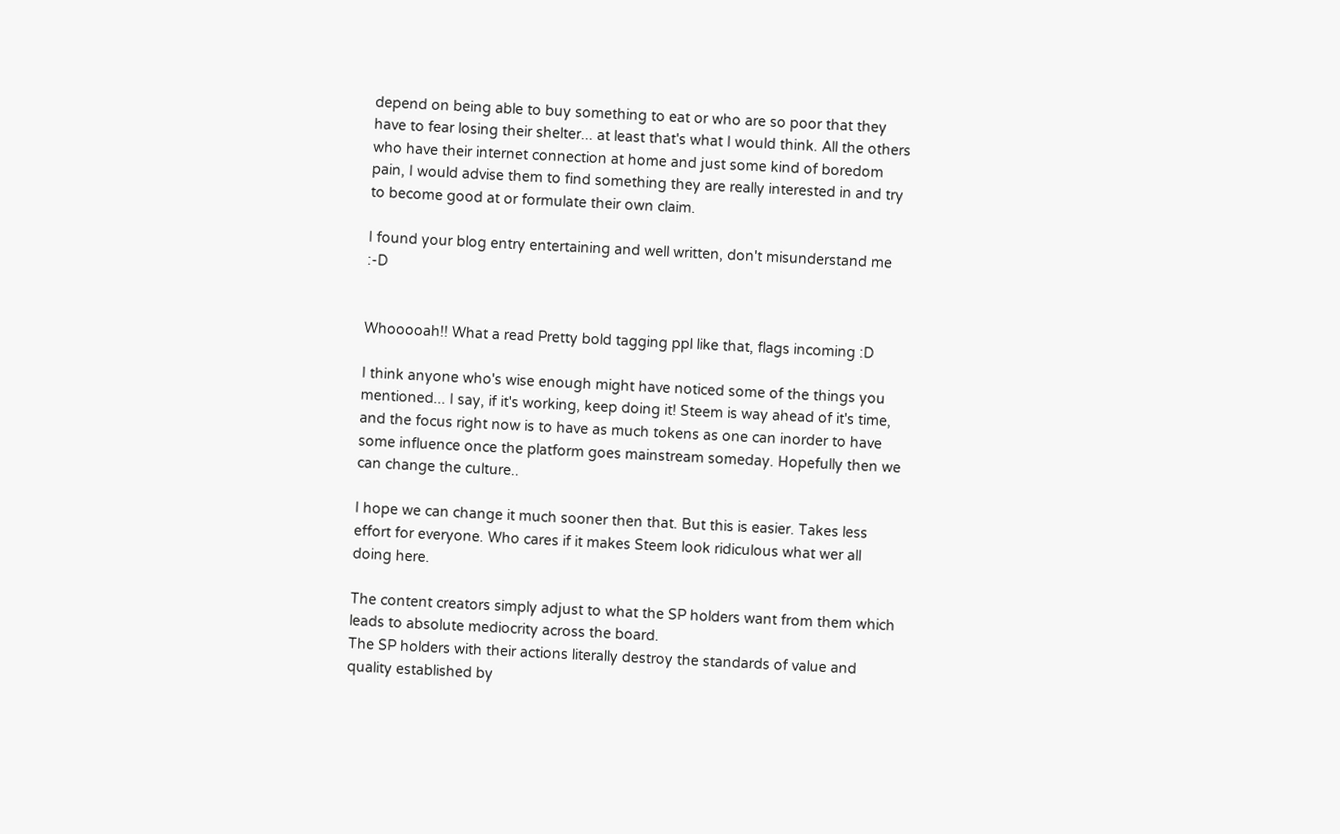depend on being able to buy something to eat or who are so poor that they have to fear losing their shelter... at least that's what I would think. All the others who have their internet connection at home and just some kind of boredom pain, I would advise them to find something they are really interested in and try to become good at or formulate their own claim.

I found your blog entry entertaining and well written, don't misunderstand me :-D


Whooooah!! What a read Pretty bold tagging ppl like that, flags incoming :D

I think anyone who's wise enough might have noticed some of the things you mentioned... I say, if it's working, keep doing it! Steem is way ahead of it's time, and the focus right now is to have as much tokens as one can inorder to have some influence once the platform goes mainstream someday. Hopefully then we can change the culture..

I hope we can change it much sooner then that. But this is easier. Takes less effort for everyone. Who cares if it makes Steem look ridiculous what wer all doing here.

The content creators simply adjust to what the SP holders want from them which leads to absolute mediocrity across the board.
The SP holders with their actions literally destroy the standards of value and quality established by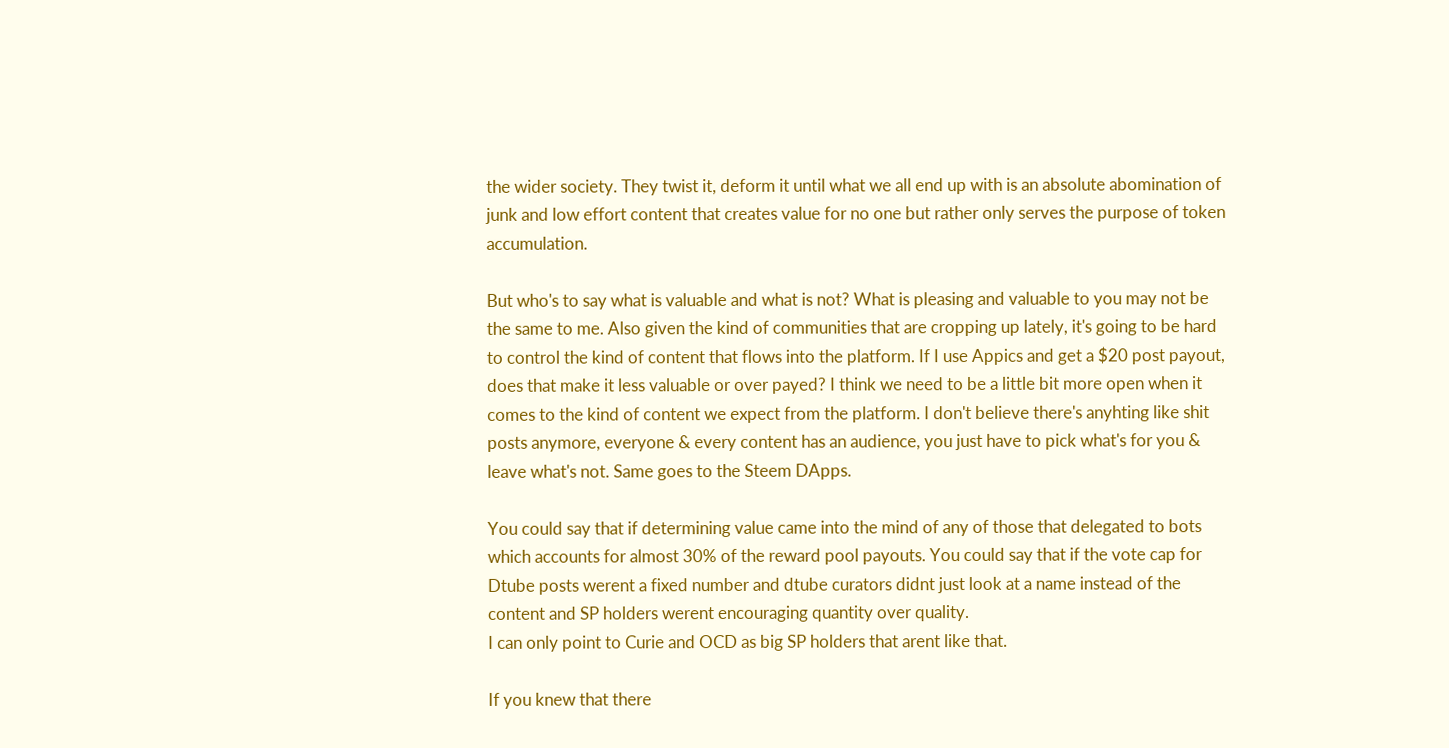the wider society. They twist it, deform it until what we all end up with is an absolute abomination of junk and low effort content that creates value for no one but rather only serves the purpose of token accumulation.

But who's to say what is valuable and what is not? What is pleasing and valuable to you may not be the same to me. Also given the kind of communities that are cropping up lately, it's going to be hard to control the kind of content that flows into the platform. If I use Appics and get a $20 post payout, does that make it less valuable or over payed? I think we need to be a little bit more open when it comes to the kind of content we expect from the platform. I don't believe there's anyhting like shit posts anymore, everyone & every content has an audience, you just have to pick what's for you & leave what's not. Same goes to the Steem DApps.

You could say that if determining value came into the mind of any of those that delegated to bots which accounts for almost 30% of the reward pool payouts. You could say that if the vote cap for Dtube posts werent a fixed number and dtube curators didnt just look at a name instead of the content and SP holders werent encouraging quantity over quality.
I can only point to Curie and OCD as big SP holders that arent like that.

If you knew that there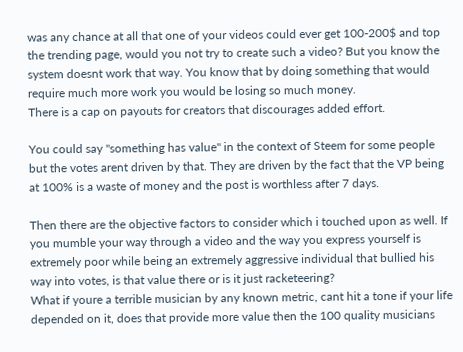was any chance at all that one of your videos could ever get 100-200$ and top the trending page, would you not try to create such a video? But you know the system doesnt work that way. You know that by doing something that would require much more work you would be losing so much money.
There is a cap on payouts for creators that discourages added effort.

You could say "something has value" in the context of Steem for some people but the votes arent driven by that. They are driven by the fact that the VP being at 100% is a waste of money and the post is worthless after 7 days.

Then there are the objective factors to consider which i touched upon as well. If you mumble your way through a video and the way you express yourself is extremely poor while being an extremely aggressive individual that bullied his way into votes, is that value there or is it just racketeering?
What if youre a terrible musician by any known metric, cant hit a tone if your life depended on it, does that provide more value then the 100 quality musicians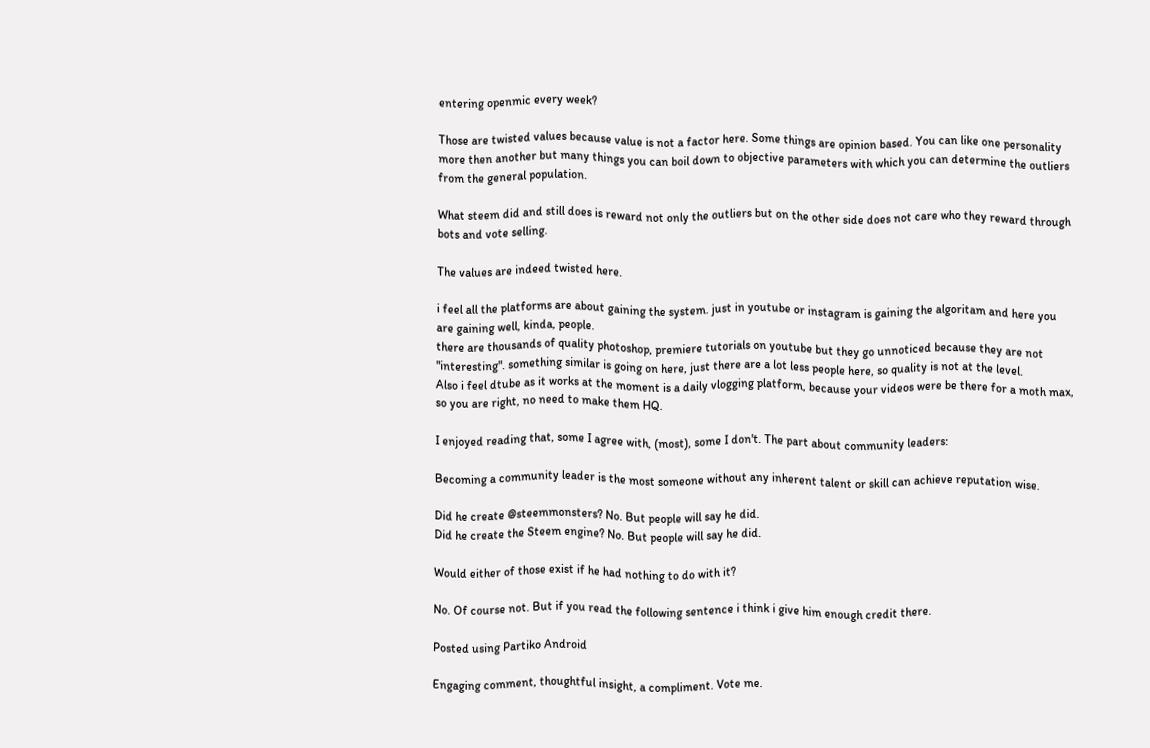entering openmic every week?

Those are twisted values because value is not a factor here. Some things are opinion based. You can like one personality more then another but many things you can boil down to objective parameters with which you can determine the outliers from the general population.

What steem did and still does is reward not only the outliers but on the other side does not care who they reward through bots and vote selling.

The values are indeed twisted here.

i feel all the platforms are about gaining the system. just in youtube or instagram is gaining the algoritam and here you are gaining well, kinda, people.
there are thousands of quality photoshop, premiere tutorials on youtube but they go unnoticed because they are not "interesting". something similar is going on here, just there are a lot less people here, so quality is not at the level.
Also i feel dtube as it works at the moment is a daily vlogging platform, because your videos were be there for a moth max, so you are right, no need to make them HQ.

I enjoyed reading that, some I agree with, (most), some I don't. The part about community leaders:

Becoming a community leader is the most someone without any inherent talent or skill can achieve reputation wise.

Did he create @steemmonsters? No. But people will say he did.
Did he create the Steem engine? No. But people will say he did.

Would either of those exist if he had nothing to do with it?

No. Of course not. But if you read the following sentence i think i give him enough credit there.

Posted using Partiko Android

Engaging comment, thoughtful insight, a compliment. Vote me.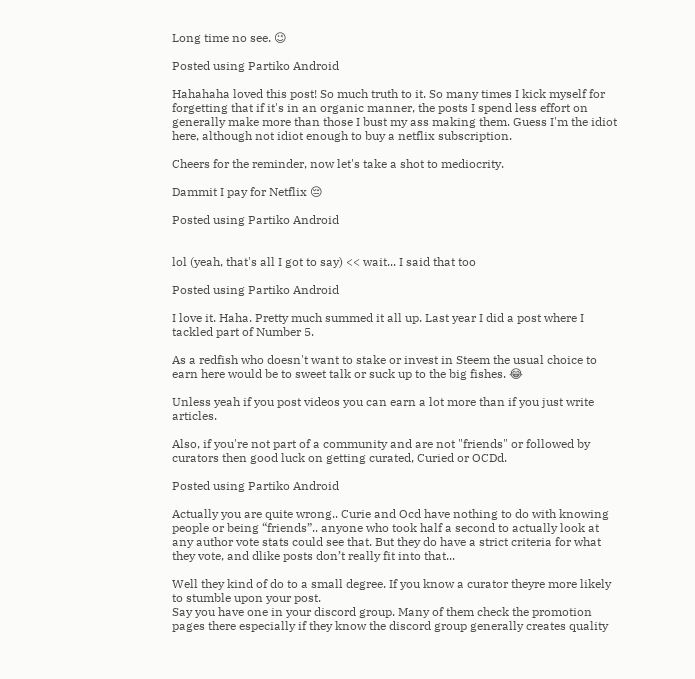Long time no see. 😉

Posted using Partiko Android

Hahahaha loved this post! So much truth to it. So many times I kick myself for forgetting that if it's in an organic manner, the posts I spend less effort on generally make more than those I bust my ass making them. Guess I'm the idiot here, although not idiot enough to buy a netflix subscription.

Cheers for the reminder, now let's take a shot to mediocrity.

Dammit I pay for Netflix 😔

Posted using Partiko Android


lol (yeah, that's all I got to say) << wait... I said that too

Posted using Partiko Android

I love it. Haha. Pretty much summed it all up. Last year I did a post where I tackled part of Number 5.

As a redfish who doesn't want to stake or invest in Steem the usual choice to earn here would be to sweet talk or suck up to the big fishes. 😂

Unless yeah if you post videos you can earn a lot more than if you just write articles.

Also, if you're not part of a community and are not "friends" or followed by curators then good luck on getting curated, Curied or OCDd.

Posted using Partiko Android

Actually you are quite wrong.. Curie and Ocd have nothing to do with knowing people or being “friends”.. anyone who took half a second to actually look at any author vote stats could see that. But they do have a strict criteria for what they vote, and dlike posts don’t really fit into that...

Well they kind of do to a small degree. If you know a curator theyre more likely to stumble upon your post.
Say you have one in your discord group. Many of them check the promotion pages there especially if they know the discord group generally creates quality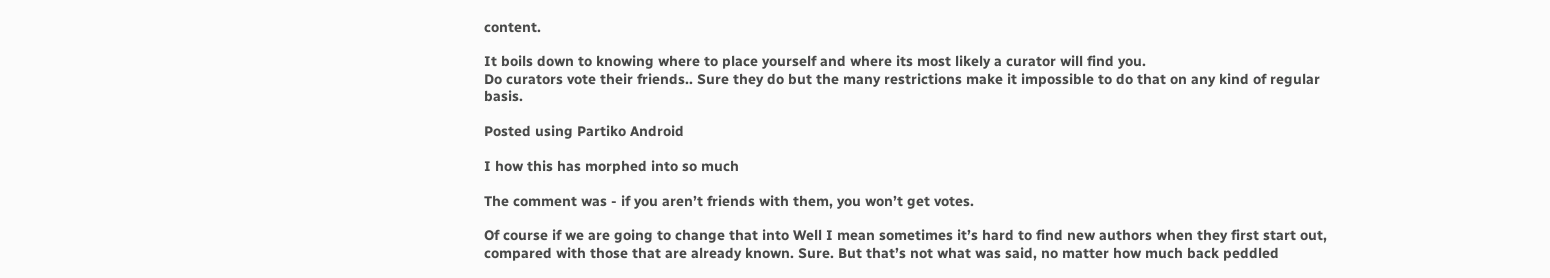content.

It boils down to knowing where to place yourself and where its most likely a curator will find you.
Do curators vote their friends.. Sure they do but the many restrictions make it impossible to do that on any kind of regular basis.

Posted using Partiko Android

I how this has morphed into so much

The comment was - if you aren’t friends with them, you won’t get votes.

Of course if we are going to change that into Well I mean sometimes it’s hard to find new authors when they first start out, compared with those that are already known. Sure. But that’s not what was said, no matter how much back peddled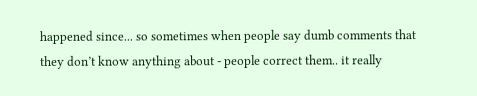happened since... so sometimes when people say dumb comments that they don’t know anything about - people correct them.. it really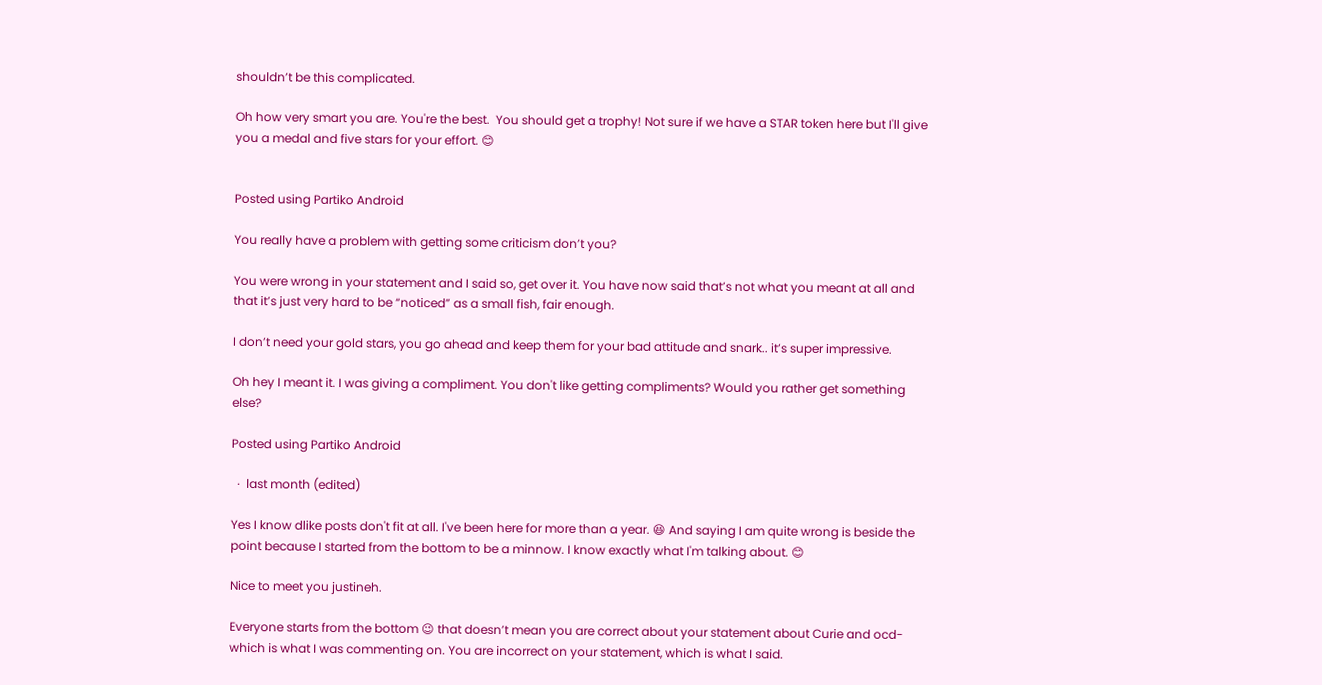shouldn’t be this complicated.

Oh how very smart you are. You're the best.  You should get a trophy! Not sure if we have a STAR token here but I'll give you a medal and five stars for your effort. 😊


Posted using Partiko Android

You really have a problem with getting some criticism don’t you?

You were wrong in your statement and I said so, get over it. You have now said that’s not what you meant at all and that it’s just very hard to be “noticed” as a small fish, fair enough.

I don’t need your gold stars, you go ahead and keep them for your bad attitude and snark.. it’s super impressive.

Oh hey I meant it. I was giving a compliment. You don't like getting compliments? Would you rather get something else?

Posted using Partiko Android

  ·  last month (edited)

Yes I know dlike posts don't fit at all. I've been here for more than a year. 😆 And saying I am quite wrong is beside the point because I started from the bottom to be a minnow. I know exactly what I'm talking about. 😊

Nice to meet you justineh.

Everyone starts from the bottom 😉 that doesn’t mean you are correct about your statement about Curie and ocd- which is what I was commenting on. You are incorrect on your statement, which is what I said.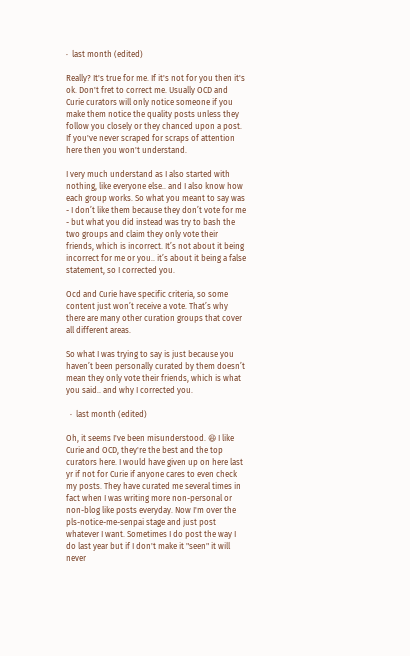·  last month (edited)

Really? It's true for me. If it's not for you then it's ok. Don't fret to correct me. Usually OCD and Curie curators will only notice someone if you make them notice the quality posts unless they follow you closely or they chanced upon a post. If you've never scraped for scraps of attention here then you won't understand.

I very much understand as I also started with nothing, like everyone else.. and I also know how each group works. So what you meant to say was - I don’t like them because they don’t vote for me - but what you did instead was try to bash the two groups and claim they only vote their friends, which is incorrect. It’s not about it being incorrect for me or you.. it’s about it being a false statement, so I corrected you.

Ocd and Curie have specific criteria, so some content just won’t receive a vote. That’s why there are many other curation groups that cover all different areas.

So what I was trying to say is just because you haven’t been personally curated by them doesn’t mean they only vote their friends, which is what you said.. and why I corrected you.

  ·  last month (edited)

Oh, it seems I've been misunderstood. 😆 I like Curie and OCD, they're the best and the top curators here. I would have given up on here last yr if not for Curie if anyone cares to even check my posts. They have curated me several times in fact when I was writing more non-personal or non-blog like posts everyday. Now I'm over the pls-notice-me-senpai stage and just post whatever I want. Sometimes I do post the way I do last year but if I don't make it "seen" it will never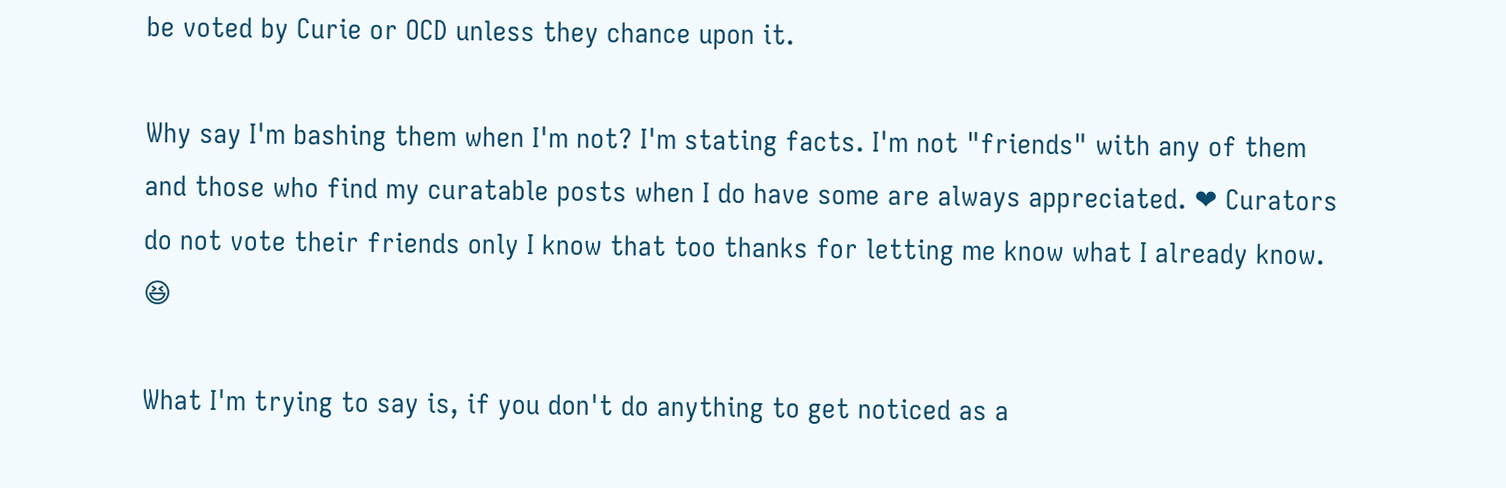be voted by Curie or OCD unless they chance upon it.

Why say I'm bashing them when I'm not? I'm stating facts. I'm not "friends" with any of them and those who find my curatable posts when I do have some are always appreciated. ❤ Curators do not vote their friends only I know that too thanks for letting me know what I already know. 😆

What I'm trying to say is, if you don't do anything to get noticed as a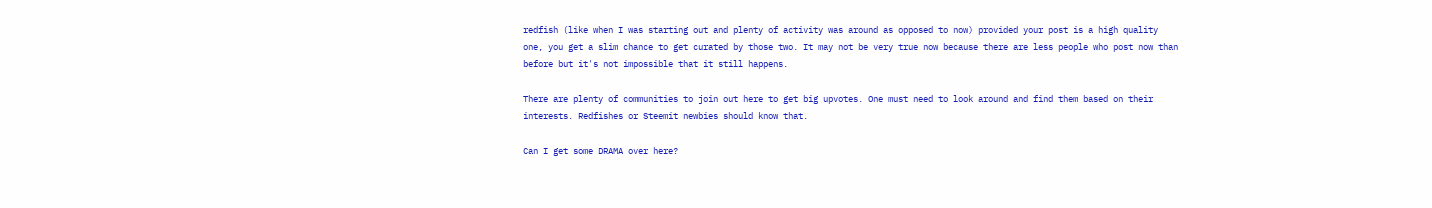redfish (like when I was starting out and plenty of activity was around as opposed to now) provided your post is a high quality one, you get a slim chance to get curated by those two. It may not be very true now because there are less people who post now than before but it's not impossible that it still happens.

There are plenty of communities to join out here to get big upvotes. One must need to look around and find them based on their interests. Redfishes or Steemit newbies should know that.

Can I get some DRAMA over here?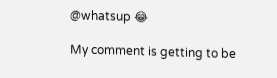@whatsup 😂

My comment is getting to be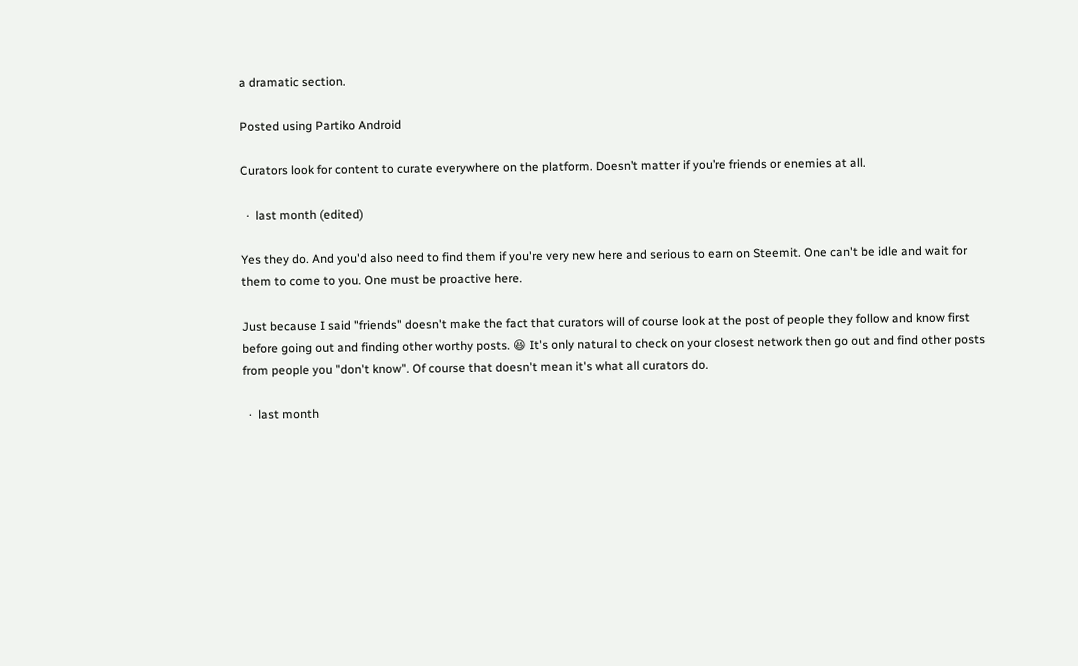a dramatic section.

Posted using Partiko Android

Curators look for content to curate everywhere on the platform. Doesn’t matter if you’re friends or enemies at all.

  ·  last month (edited)

Yes they do. And you'd also need to find them if you're very new here and serious to earn on Steemit. One can't be idle and wait for them to come to you. One must be proactive here.

Just because I said "friends" doesn't make the fact that curators will of course look at the post of people they follow and know first before going out and finding other worthy posts. 😆 It's only natural to check on your closest network then go out and find other posts from people you "don't know". Of course that doesn't mean it's what all curators do.

  ·  last month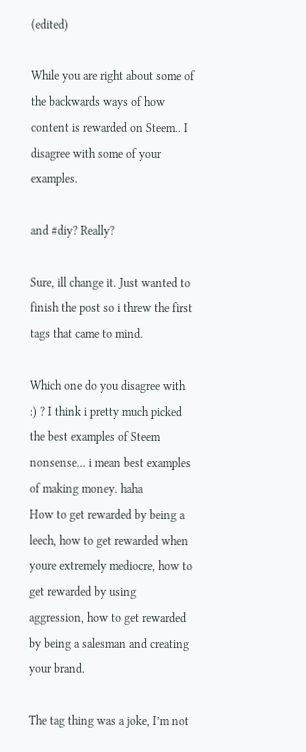(edited)

While you are right about some of the backwards ways of how content is rewarded on Steem.. I disagree with some of your examples.

and #diy? Really?

Sure, ill change it. Just wanted to finish the post so i threw the first tags that came to mind.

Which one do you disagree with :) ? I think i pretty much picked the best examples of Steem nonsense... i mean best examples of making money. haha
How to get rewarded by being a leech, how to get rewarded when youre extremely mediocre, how to get rewarded by using aggression, how to get rewarded by being a salesman and creating your brand.

The tag thing was a joke, I’m not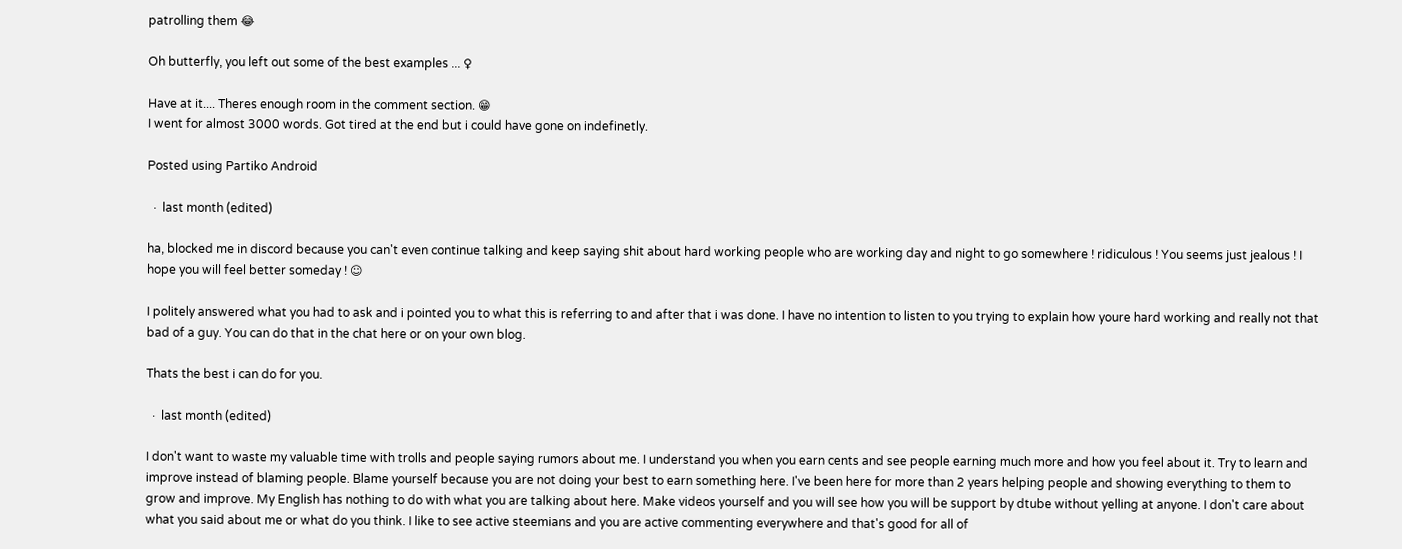patrolling them 😂

Oh butterfly, you left out some of the best examples ... ♀

Have at it.... Theres enough room in the comment section. 😁
I went for almost 3000 words. Got tired at the end but i could have gone on indefinetly.

Posted using Partiko Android

  ·  last month (edited)

ha, blocked me in discord because you can't even continue talking and keep saying shit about hard working people who are working day and night to go somewhere ! ridiculous ! You seems just jealous ! I hope you will feel better someday ! ☺

I politely answered what you had to ask and i pointed you to what this is referring to and after that i was done. I have no intention to listen to you trying to explain how youre hard working and really not that bad of a guy. You can do that in the chat here or on your own blog.

Thats the best i can do for you.

  ·  last month (edited)

I don't want to waste my valuable time with trolls and people saying rumors about me. I understand you when you earn cents and see people earning much more and how you feel about it. Try to learn and improve instead of blaming people. Blame yourself because you are not doing your best to earn something here. I've been here for more than 2 years helping people and showing everything to them to grow and improve. My English has nothing to do with what you are talking about here. Make videos yourself and you will see how you will be support by dtube without yelling at anyone. I don't care about what you said about me or what do you think. I like to see active steemians and you are active commenting everywhere and that's good for all of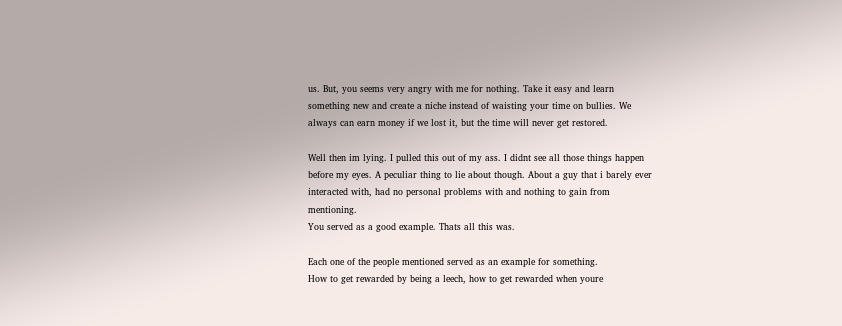us. But, you seems very angry with me for nothing. Take it easy and learn something new and create a niche instead of waisting your time on bullies. We always can earn money if we lost it, but the time will never get restored.

Well then im lying. I pulled this out of my ass. I didnt see all those things happen before my eyes. A peculiar thing to lie about though. About a guy that i barely ever interacted with, had no personal problems with and nothing to gain from mentioning.
You served as a good example. Thats all this was.

Each one of the people mentioned served as an example for something.
How to get rewarded by being a leech, how to get rewarded when youre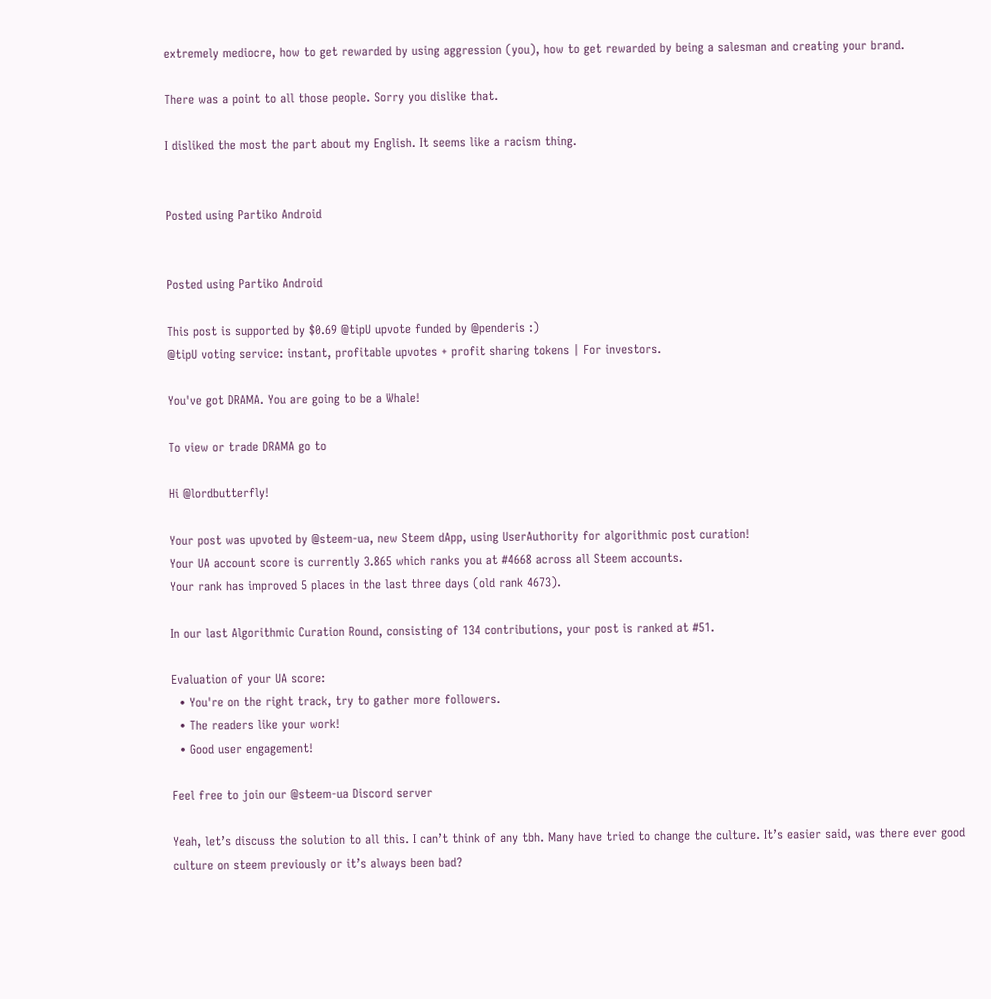extremely mediocre, how to get rewarded by using aggression (you), how to get rewarded by being a salesman and creating your brand.

There was a point to all those people. Sorry you dislike that.

I disliked the most the part about my English. It seems like a racism thing.


Posted using Partiko Android


Posted using Partiko Android

This post is supported by $0.69 @tipU upvote funded by @penderis :)
@tipU voting service: instant, profitable upvotes + profit sharing tokens | For investors.

You've got DRAMA. You are going to be a Whale!

To view or trade DRAMA go to

Hi @lordbutterfly!

Your post was upvoted by @steem-ua, new Steem dApp, using UserAuthority for algorithmic post curation!
Your UA account score is currently 3.865 which ranks you at #4668 across all Steem accounts.
Your rank has improved 5 places in the last three days (old rank 4673).

In our last Algorithmic Curation Round, consisting of 134 contributions, your post is ranked at #51.

Evaluation of your UA score:
  • You're on the right track, try to gather more followers.
  • The readers like your work!
  • Good user engagement!

Feel free to join our @steem-ua Discord server

Yeah, let’s discuss the solution to all this. I can’t think of any tbh. Many have tried to change the culture. It’s easier said, was there ever good culture on steem previously or it’s always been bad?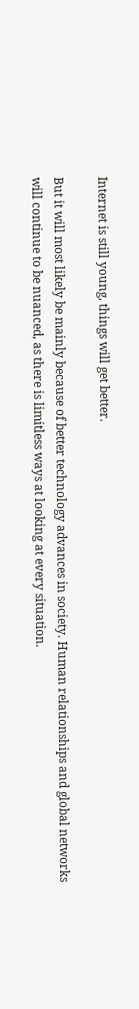Internet is still young, things will get better.

But it will most likely be mainly because of better technology advances in society. Human relationships and global networks will continue to be nuanced, as there is limitless ways at looking at every situation.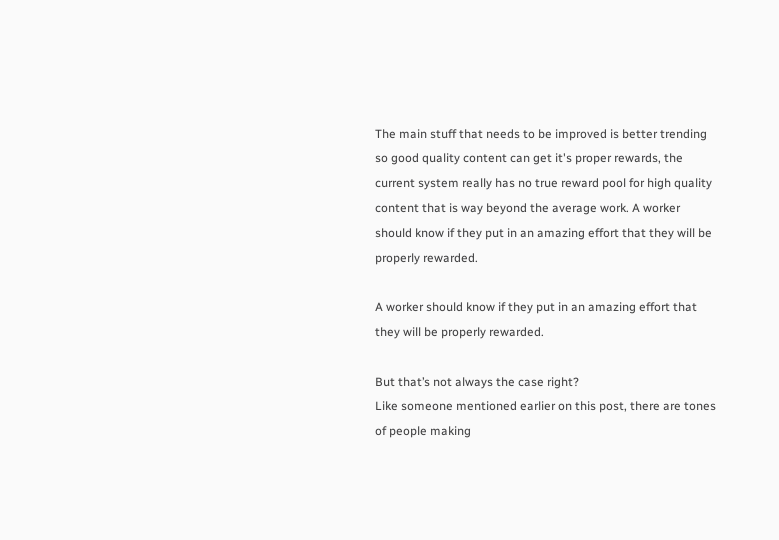The main stuff that needs to be improved is better trending so good quality content can get it's proper rewards, the current system really has no true reward pool for high quality content that is way beyond the average work. A worker should know if they put in an amazing effort that they will be properly rewarded.

A worker should know if they put in an amazing effort that they will be properly rewarded.

But that’s not always the case right?
Like someone mentioned earlier on this post, there are tones of people making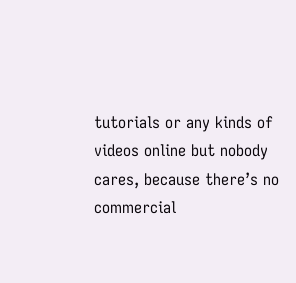tutorials or any kinds of videos online but nobody cares, because there’s no commercial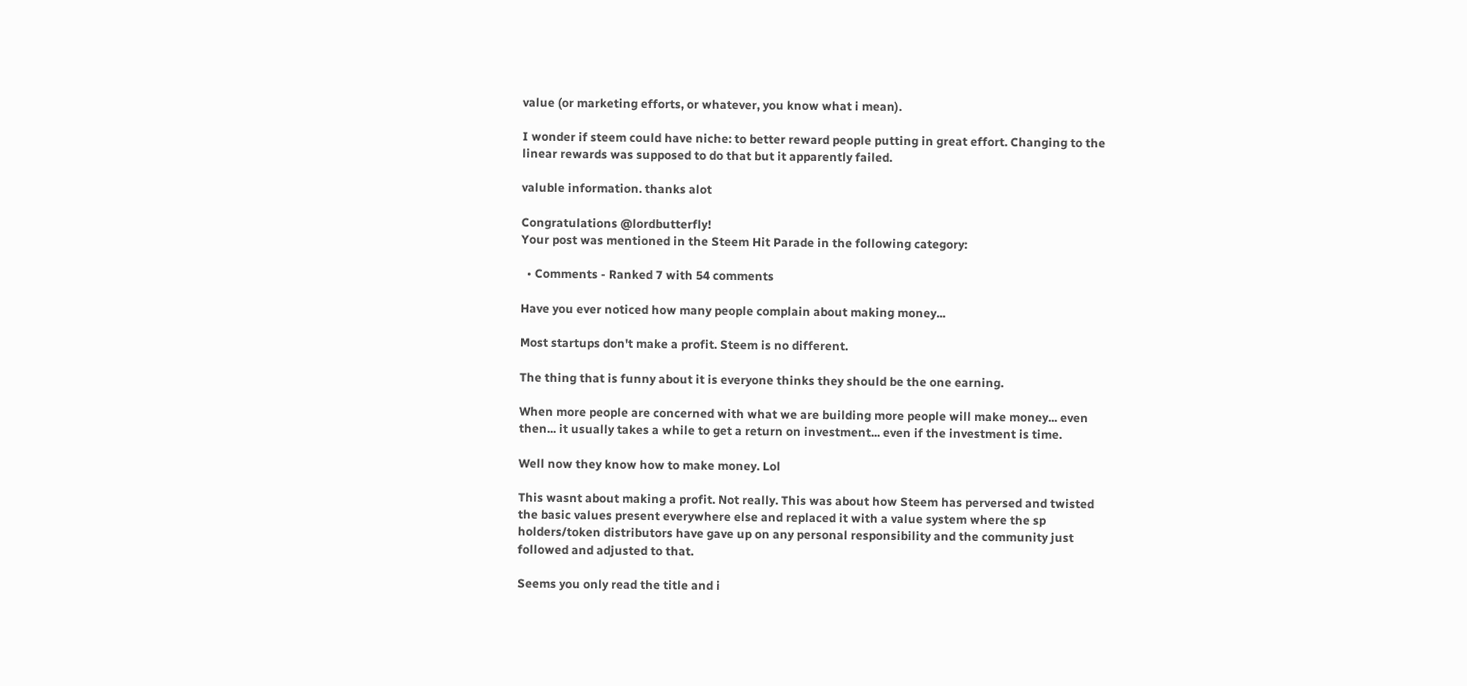value (or marketing efforts, or whatever, you know what i mean).

I wonder if steem could have niche: to better reward people putting in great effort. Changing to the linear rewards was supposed to do that but it apparently failed.

valuble information. thanks alot

Congratulations @lordbutterfly!
Your post was mentioned in the Steem Hit Parade in the following category:

  • Comments - Ranked 7 with 54 comments

Have you ever noticed how many people complain about making money...

Most startups don't make a profit. Steem is no different.

The thing that is funny about it is everyone thinks they should be the one earning.

When more people are concerned with what we are building more people will make money... even then... it usually takes a while to get a return on investment... even if the investment is time.

Well now they know how to make money. Lol

This wasnt about making a profit. Not really. This was about how Steem has perversed and twisted the basic values present everywhere else and replaced it with a value system where the sp holders/token distributors have gave up on any personal responsibility and the community just followed and adjusted to that.

Seems you only read the title and i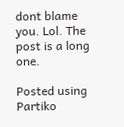dont blame you. Lol. The post is a long one.

Posted using Partiko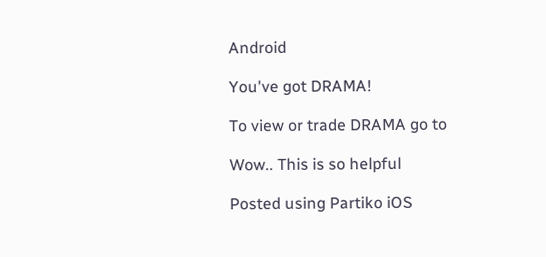Android

You've got DRAMA!

To view or trade DRAMA go to

Wow.. This is so helpful

Posted using Partiko iOS